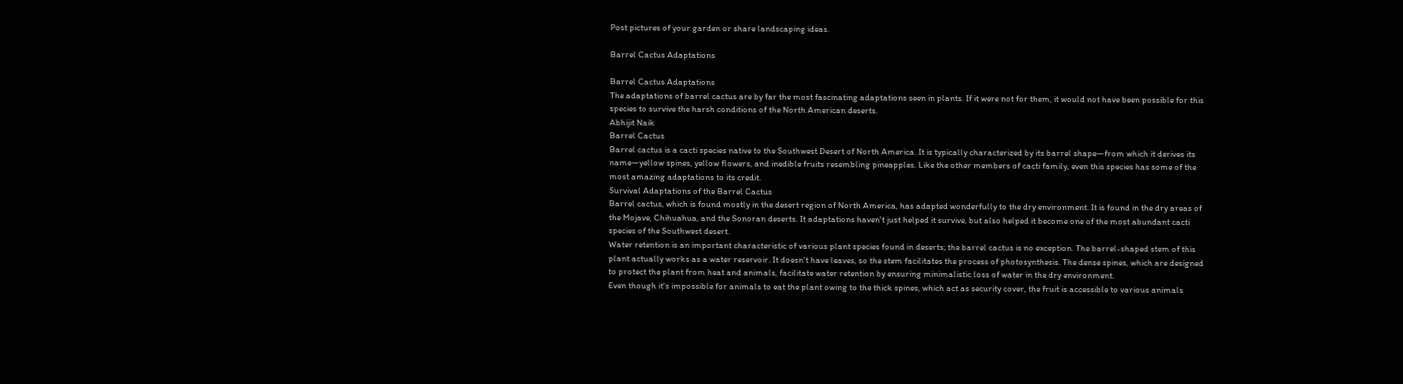Post pictures of your garden or share landscaping ideas.

Barrel Cactus Adaptations

Barrel Cactus Adaptations
The adaptations of barrel cactus are by far the most fascinating adaptations seen in plants. If it were not for them, it would not have been possible for this species to survive the harsh conditions of the North American deserts.
Abhijit Naik
Barrel Cactus
Barrel cactus is a cacti species native to the Southwest Desert of North America. It is typically characterized by its barrel shape―from which it derives its name―yellow spines, yellow flowers, and inedible fruits resembling pineapples. Like the other members of cacti family, even this species has some of the most amazing adaptations to its credit.
Survival Adaptations of the Barrel Cactus
Barrel cactus, which is found mostly in the desert region of North America, has adapted wonderfully to the dry environment. It is found in the dry areas of the Mojave, Chihuahua, and the Sonoran deserts. It adaptations haven't just helped it survive, but also helped it become one of the most abundant cacti species of the Southwest desert.
Water retention is an important characteristic of various plant species found in deserts; the barrel cactus is no exception. The barrel-shaped stem of this plant actually works as a water reservoir. It doesn't have leaves, so the stem facilitates the process of photosynthesis. The dense spines, which are designed to protect the plant from heat and animals, facilitate water retention by ensuring minimalistic loss of water in the dry environment.
Even though it's impossible for animals to eat the plant owing to the thick spines, which act as security cover, the fruit is accessible to various animals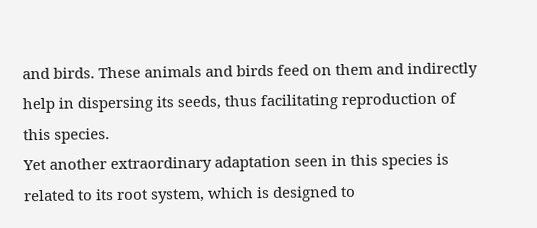and birds. These animals and birds feed on them and indirectly help in dispersing its seeds, thus facilitating reproduction of this species.
Yet another extraordinary adaptation seen in this species is related to its root system, which is designed to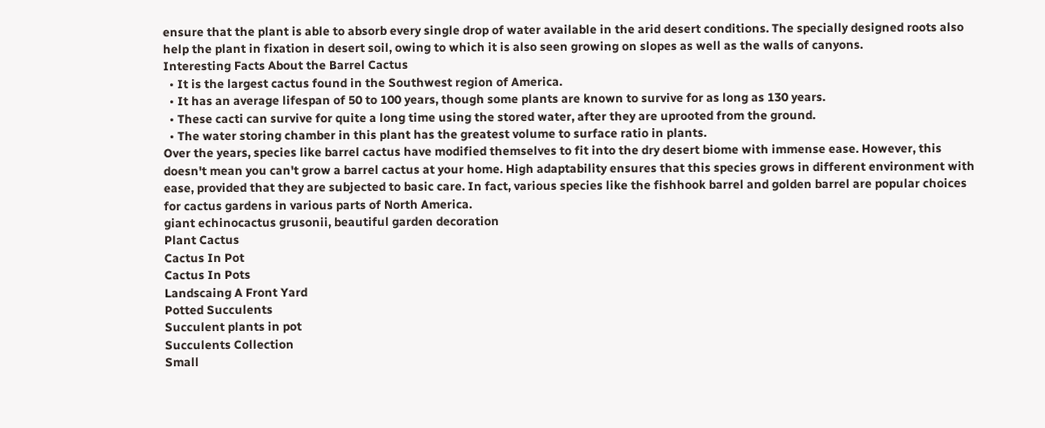ensure that the plant is able to absorb every single drop of water available in the arid desert conditions. The specially designed roots also help the plant in fixation in desert soil, owing to which it is also seen growing on slopes as well as the walls of canyons.
Interesting Facts About the Barrel Cactus
  • It is the largest cactus found in the Southwest region of America.
  • It has an average lifespan of 50 to 100 years, though some plants are known to survive for as long as 130 years.
  • These cacti can survive for quite a long time using the stored water, after they are uprooted from the ground.
  • The water storing chamber in this plant has the greatest volume to surface ratio in plants.
Over the years, species like barrel cactus have modified themselves to fit into the dry desert biome with immense ease. However, this doesn't mean you can't grow a barrel cactus at your home. High adaptability ensures that this species grows in different environment with ease, provided that they are subjected to basic care. In fact, various species like the fishhook barrel and golden barrel are popular choices for cactus gardens in various parts of North America.
giant echinocactus grusonii, beautiful garden decoration
Plant Cactus
Cactus In Pot
Cactus In Pots
Landscaing A Front Yard
Potted Succulents
Succulent plants in pot
Succulents Collection
Small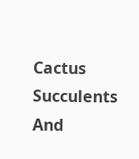Cactus
Succulents And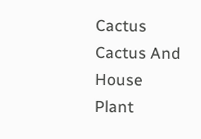Cactus
Cactus And House Plant